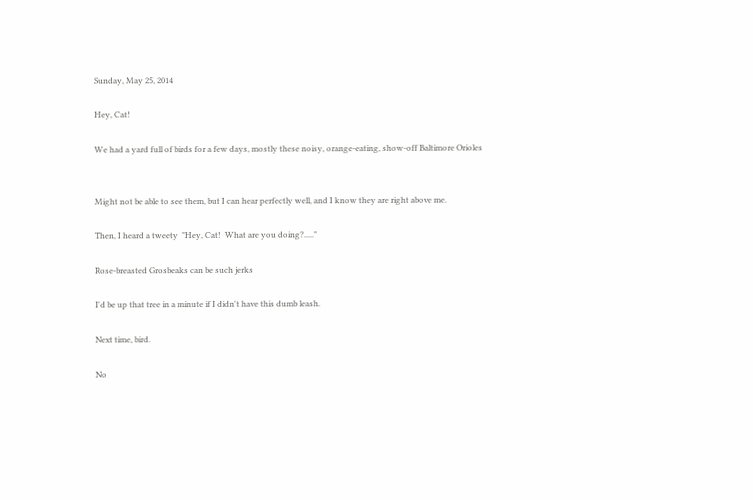Sunday, May 25, 2014

Hey, Cat!

We had a yard full of birds for a few days, mostly these noisy, orange-eating, show-off Baltimore Orioles


Might not be able to see them, but I can hear perfectly well, and I know they are right above me.

Then, I heard a tweety  "Hey, Cat!  What are you doing?....."

Rose-breasted Grosbeaks can be such jerks

I'd be up that tree in a minute if I didn't have this dumb leash.

Next time, bird.

No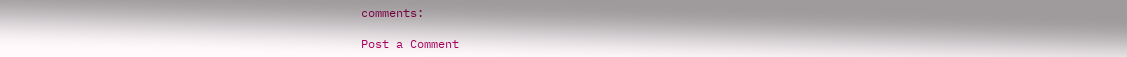comments:

Post a Comment